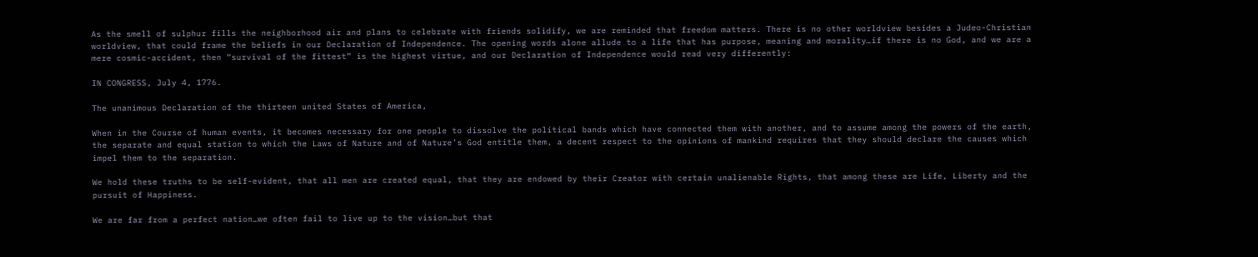As the smell of sulphur fills the neighborhood air and plans to celebrate with friends solidify, we are reminded that freedom matters. There is no other worldview besides a Judeo-Christian worldview, that could frame the beliefs in our Declaration of Independence. The opening words alone allude to a life that has purpose, meaning and morality…if there is no God, and we are a mere cosmic-accident, then “survival of the fittest” is the highest virtue, and our Declaration of Independence would read very differently:

IN CONGRESS, July 4, 1776.

The unanimous Declaration of the thirteen united States of America,

When in the Course of human events, it becomes necessary for one people to dissolve the political bands which have connected them with another, and to assume among the powers of the earth, the separate and equal station to which the Laws of Nature and of Nature’s God entitle them, a decent respect to the opinions of mankind requires that they should declare the causes which impel them to the separation.

We hold these truths to be self-evident, that all men are created equal, that they are endowed by their Creator with certain unalienable Rights, that among these are Life, Liberty and the pursuit of Happiness.

We are far from a perfect nation…we often fail to live up to the vision…but that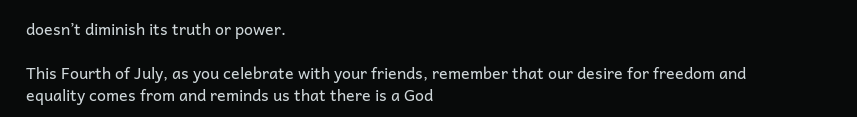doesn’t diminish its truth or power.

This Fourth of July, as you celebrate with your friends, remember that our desire for freedom and equality comes from and reminds us that there is a God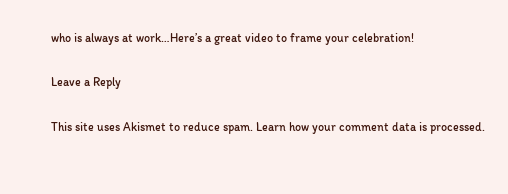who is always at work…Here’s a great video to frame your celebration!

Leave a Reply

This site uses Akismet to reduce spam. Learn how your comment data is processed.